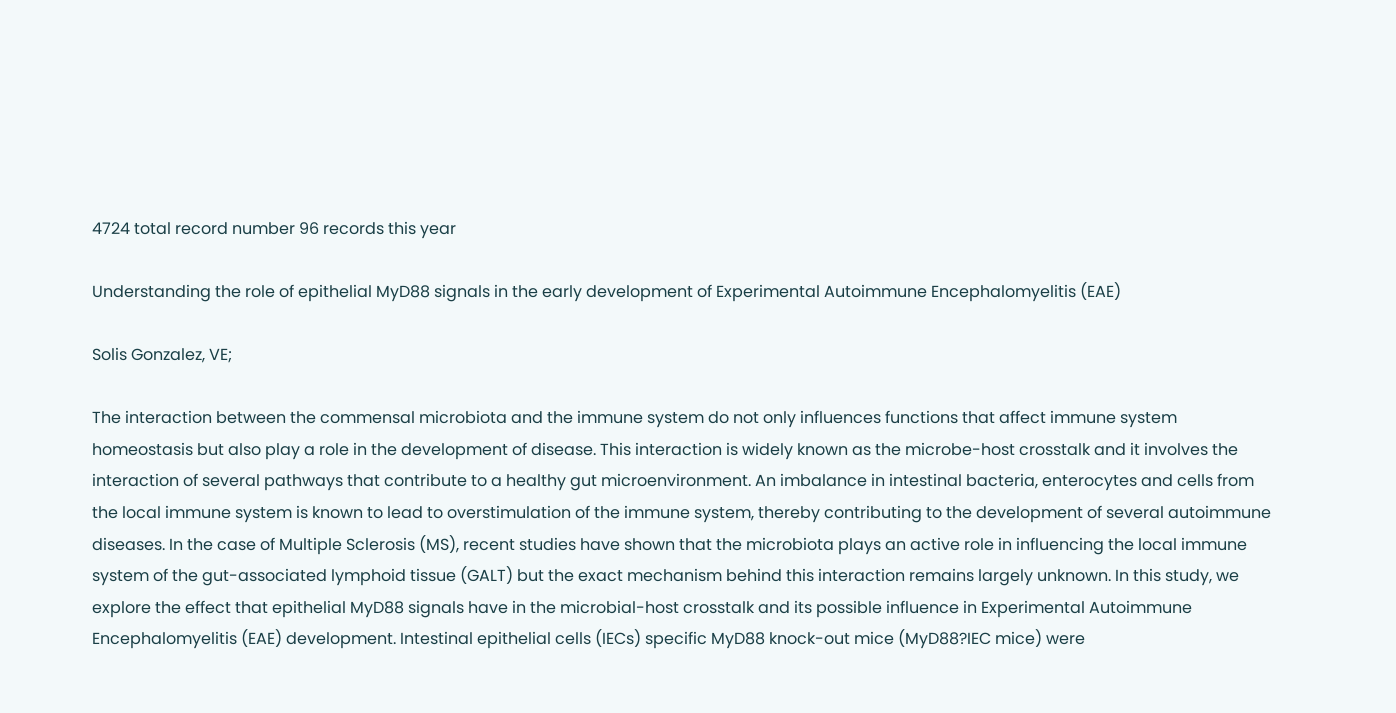4724 total record number 96 records this year

Understanding the role of epithelial MyD88 signals in the early development of Experimental Autoimmune Encephalomyelitis (EAE)

Solis Gonzalez, VE;

The interaction between the commensal microbiota and the immune system do not only influences functions that affect immune system homeostasis but also play a role in the development of disease. This interaction is widely known as the microbe-host crosstalk and it involves the interaction of several pathways that contribute to a healthy gut microenvironment. An imbalance in intestinal bacteria, enterocytes and cells from the local immune system is known to lead to overstimulation of the immune system, thereby contributing to the development of several autoimmune diseases. In the case of Multiple Sclerosis (MS), recent studies have shown that the microbiota plays an active role in influencing the local immune system of the gut-associated lymphoid tissue (GALT) but the exact mechanism behind this interaction remains largely unknown. In this study, we explore the effect that epithelial MyD88 signals have in the microbial-host crosstalk and its possible influence in Experimental Autoimmune Encephalomyelitis (EAE) development. Intestinal epithelial cells (IECs) specific MyD88 knock-out mice (MyD88?IEC mice) were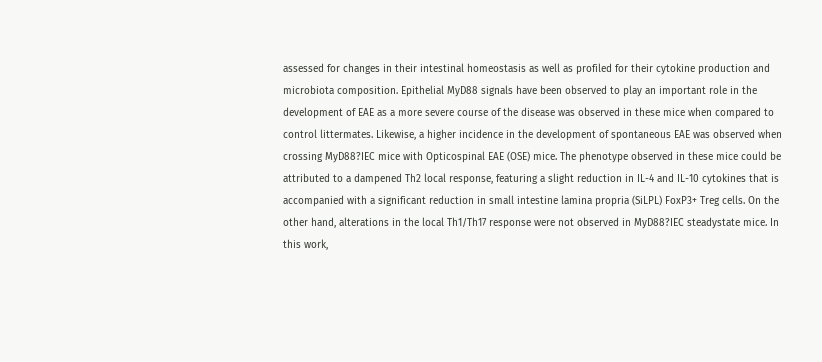assessed for changes in their intestinal homeostasis as well as profiled for their cytokine production and microbiota composition. Epithelial MyD88 signals have been observed to play an important role in the development of EAE as a more severe course of the disease was observed in these mice when compared to control littermates. Likewise, a higher incidence in the development of spontaneous EAE was observed when crossing MyD88?IEC mice with Opticospinal EAE (OSE) mice. The phenotype observed in these mice could be attributed to a dampened Th2 local response, featuring a slight reduction in IL-4 and IL-10 cytokines that is accompanied with a significant reduction in small intestine lamina propria (SiLPL) FoxP3+ Treg cells. On the other hand, alterations in the local Th1/Th17 response were not observed in MyD88?IEC steadystate mice. In this work,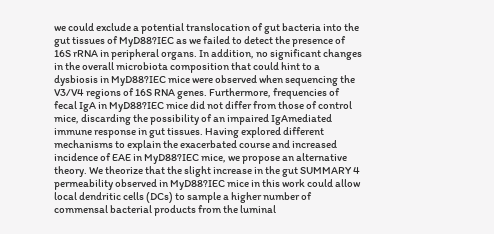we could exclude a potential translocation of gut bacteria into the gut tissues of MyD88?IEC as we failed to detect the presence of 16S rRNA in peripheral organs. In addition, no significant changes in the overall microbiota composition that could hint to a dysbiosis in MyD88?IEC mice were observed when sequencing the V3/V4 regions of 16S RNA genes. Furthermore, frequencies of fecal IgA in MyD88?IEC mice did not differ from those of control mice, discarding the possibility of an impaired IgAmediated immune response in gut tissues. Having explored different mechanisms to explain the exacerbated course and increased incidence of EAE in MyD88?IEC mice, we propose an alternative theory. We theorize that the slight increase in the gut SUMMARY 4 permeability observed in MyD88?IEC mice in this work could allow local dendritic cells (DCs) to sample a higher number of commensal bacterial products from the luminal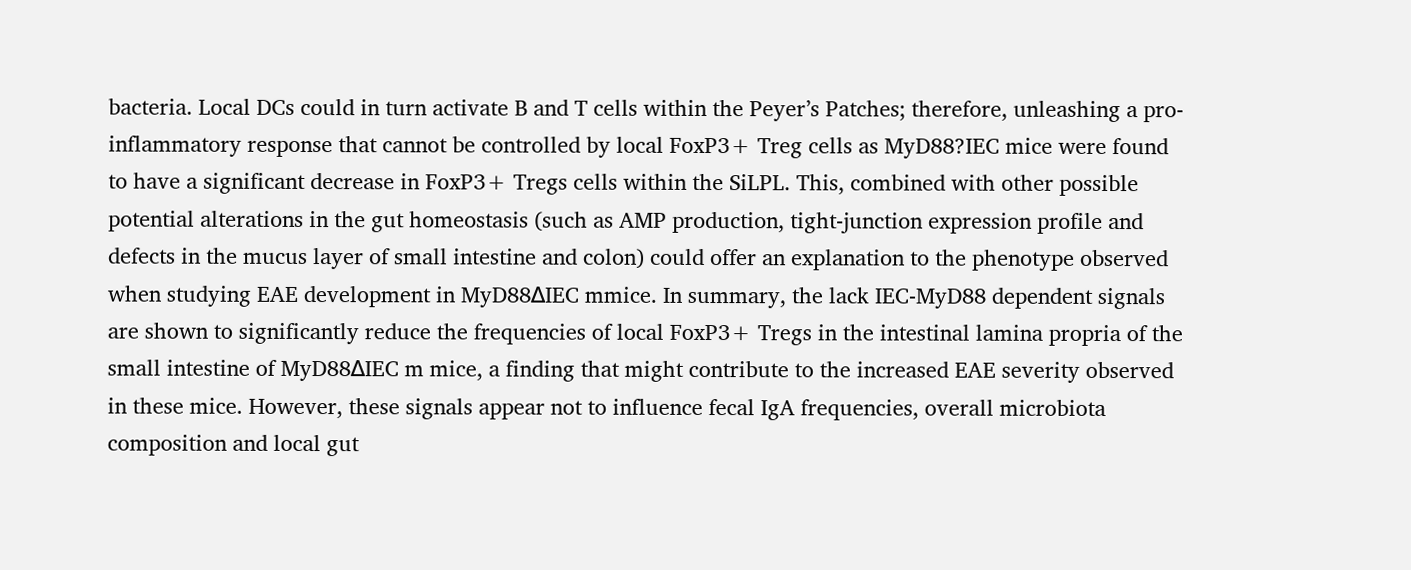bacteria. Local DCs could in turn activate B and T cells within the Peyer’s Patches; therefore, unleashing a pro-inflammatory response that cannot be controlled by local FoxP3+ Treg cells as MyD88?IEC mice were found to have a significant decrease in FoxP3+ Tregs cells within the SiLPL. This, combined with other possible potential alterations in the gut homeostasis (such as AMP production, tight-junction expression profile and defects in the mucus layer of small intestine and colon) could offer an explanation to the phenotype observed when studying EAE development in MyD88ΔIEC mmice. In summary, the lack IEC-MyD88 dependent signals are shown to significantly reduce the frequencies of local FoxP3+ Tregs in the intestinal lamina propria of the small intestine of MyD88ΔIEC m mice, a finding that might contribute to the increased EAE severity observed in these mice. However, these signals appear not to influence fecal IgA frequencies, overall microbiota composition and local gut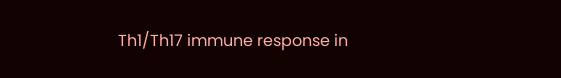Th1/Th17 immune response in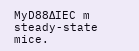MyD88ΔIEC m steady-state mice.